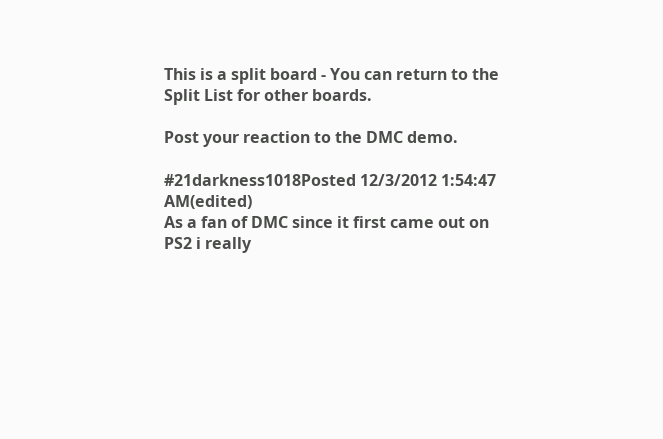This is a split board - You can return to the Split List for other boards.

Post your reaction to the DMC demo.

#21darkness1018Posted 12/3/2012 1:54:47 AM(edited)
As a fan of DMC since it first came out on PS2 i really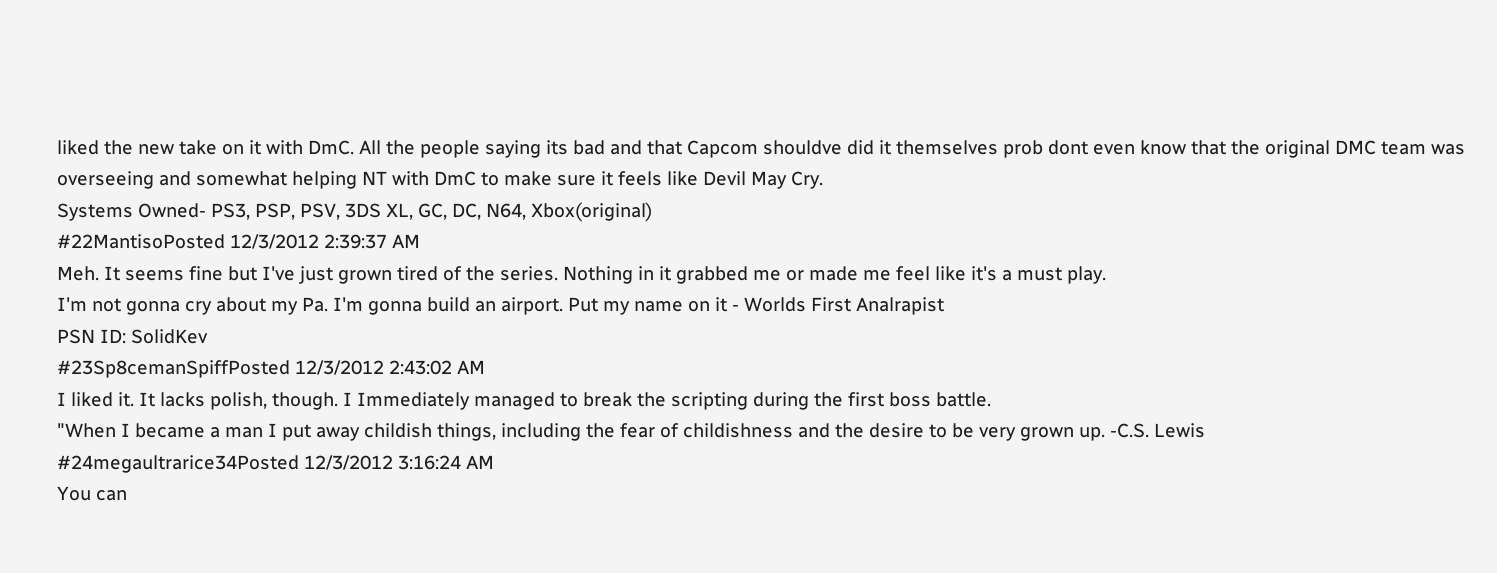liked the new take on it with DmC. All the people saying its bad and that Capcom shouldve did it themselves prob dont even know that the original DMC team was overseeing and somewhat helping NT with DmC to make sure it feels like Devil May Cry.
Systems Owned- PS3, PSP, PSV, 3DS XL, GC, DC, N64, Xbox(original)
#22MantisoPosted 12/3/2012 2:39:37 AM
Meh. It seems fine but I've just grown tired of the series. Nothing in it grabbed me or made me feel like it's a must play.
I'm not gonna cry about my Pa. I'm gonna build an airport. Put my name on it - Worlds First Analrapist
PSN ID: SolidKev
#23Sp8cemanSpiffPosted 12/3/2012 2:43:02 AM
I liked it. It lacks polish, though. I Immediately managed to break the scripting during the first boss battle.
"When I became a man I put away childish things, including the fear of childishness and the desire to be very grown up. -C.S. Lewis
#24megaultrarice34Posted 12/3/2012 3:16:24 AM
You can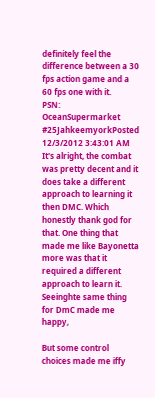definitely feel the difference between a 30 fps action game and a 60 fps one with it.
PSN: OceanSupermarket
#25JahkeemyorkPosted 12/3/2012 3:43:01 AM
It's alright, the combat was pretty decent and it does take a different approach to learning it then DMC. Which honestly thank god for that. One thing that made me like Bayonetta more was that it required a different approach to learn it. Seeinghte same thing for DmC made me happy,

But some control choices made me iffy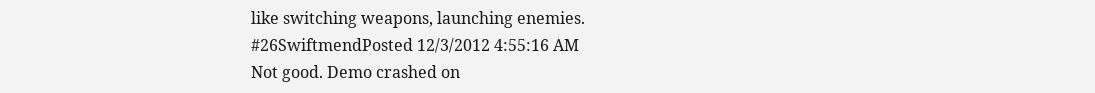like switching weapons, launching enemies.
#26SwiftmendPosted 12/3/2012 4:55:16 AM
Not good. Demo crashed on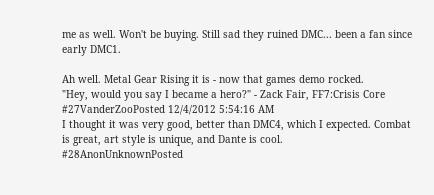me as well. Won't be buying. Still sad they ruined DMC... been a fan since early DMC1.

Ah well. Metal Gear Rising it is - now that games demo rocked.
"Hey, would you say I became a hero?" - Zack Fair, FF7:Crisis Core
#27VanderZooPosted 12/4/2012 5:54:16 AM
I thought it was very good, better than DMC4, which I expected. Combat is great, art style is unique, and Dante is cool.
#28AnonUnknownPosted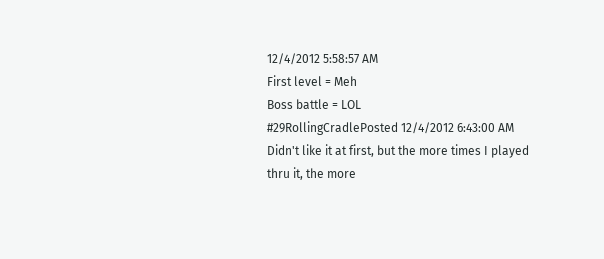12/4/2012 5:58:57 AM
First level = Meh
Boss battle = LOL
#29RollingCradlePosted 12/4/2012 6:43:00 AM
Didn't like it at first, but the more times I played thru it, the more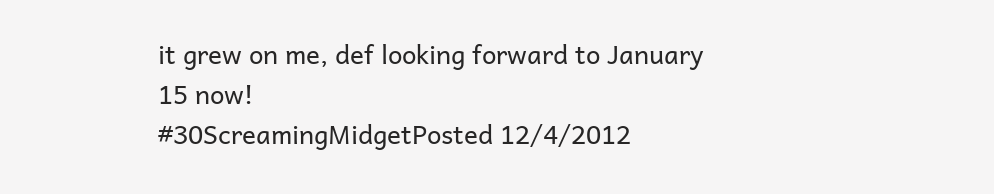it grew on me, def looking forward to January 15 now!
#30ScreamingMidgetPosted 12/4/2012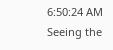6:50:24 AM
Seeing the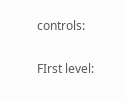controls:

FIrst level: